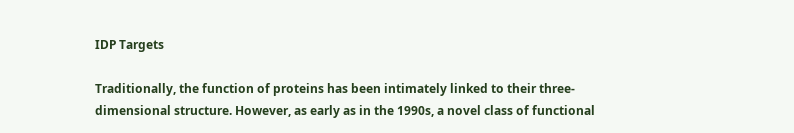IDP Targets

Traditionally, the function of proteins has been intimately linked to their three-dimensional structure. However, as early as in the 1990s, a novel class of functional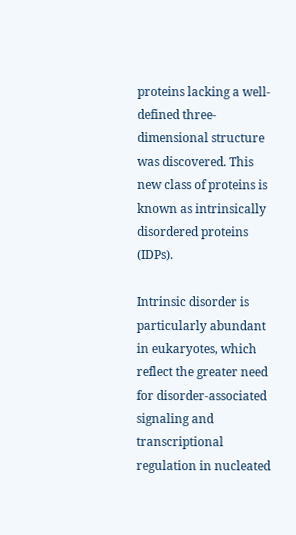proteins lacking a well-defined three-dimensional structure was discovered. This new class of proteins is known as intrinsically disordered proteins (IDPs).

Intrinsic disorder is particularly abundant in eukaryotes, which reflect the greater need for disorder-associated signaling and transcriptional regulation in nucleated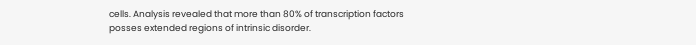cells. Analysis revealed that more than 80% of transcription factors posses extended regions of intrinsic disorder.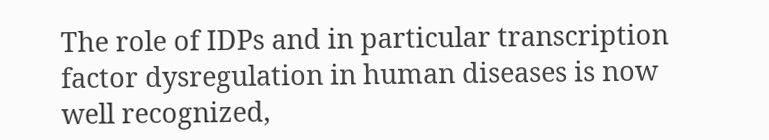The role of IDPs and in particular transcription factor dysregulation in human diseases is now well recognized,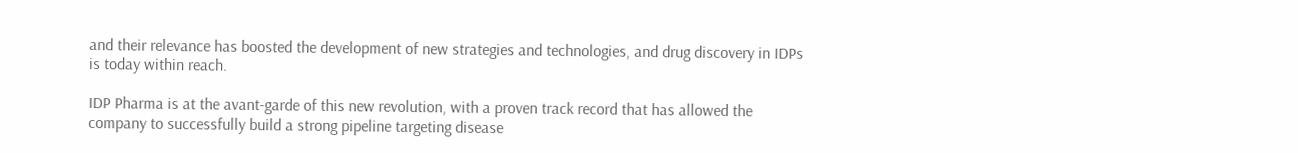and their relevance has boosted the development of new strategies and technologies, and drug discovery in IDPs is today within reach.

IDP Pharma is at the avant-garde of this new revolution, with a proven track record that has allowed the company to successfully build a strong pipeline targeting disease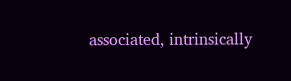associated, intrinsically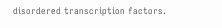disordered transcription factors.